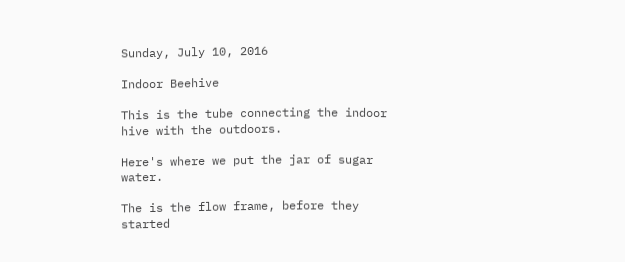Sunday, July 10, 2016

Indoor Beehive

This is the tube connecting the indoor hive with the outdoors.

Here's where we put the jar of sugar water.

The is the flow frame, before they started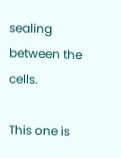sealing between the cells.

This one is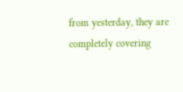from yesterday, they are completely covering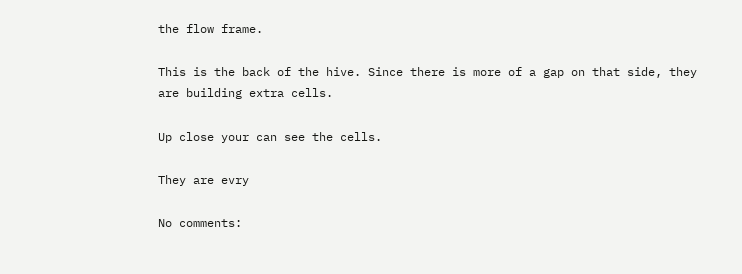the flow frame.

This is the back of the hive. Since there is more of a gap on that side, they are building extra cells.

Up close your can see the cells.

They are evry

No comments: